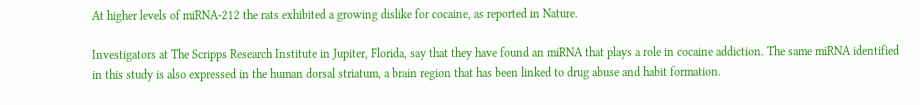At higher levels of miRNA-212 the rats exhibited a growing dislike for cocaine, as reported in Nature.

Investigators at The Scripps Research Institute in Jupiter, Florida, say that they have found an miRNA that plays a role in cocaine addiction. The same miRNA identified in this study is also expressed in the human dorsal striatum, a brain region that has been linked to drug abuse and habit formation.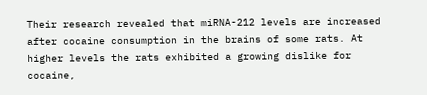Their research revealed that miRNA-212 levels are increased after cocaine consumption in the brains of some rats. At higher levels the rats exhibited a growing dislike for cocaine,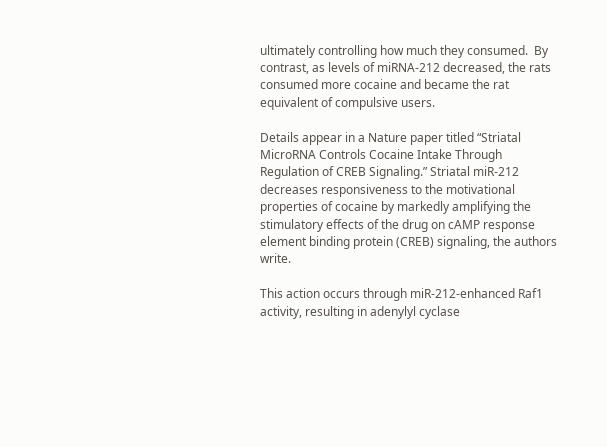ultimately controlling how much they consumed.  By contrast, as levels of miRNA-212 decreased, the rats consumed more cocaine and became the rat equivalent of compulsive users.

Details appear in a Nature paper titled “Striatal MicroRNA Controls Cocaine Intake Through Regulation of CREB Signaling.” Striatal miR-212 decreases responsiveness to the motivational properties of cocaine by markedly amplifying the stimulatory effects of the drug on cAMP response element binding protein (CREB) signaling, the authors write.

This action occurs through miR-212-enhanced Raf1 activity, resulting in adenylyl cyclase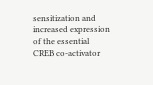sensitization and increased expression of the essential CREB co-activator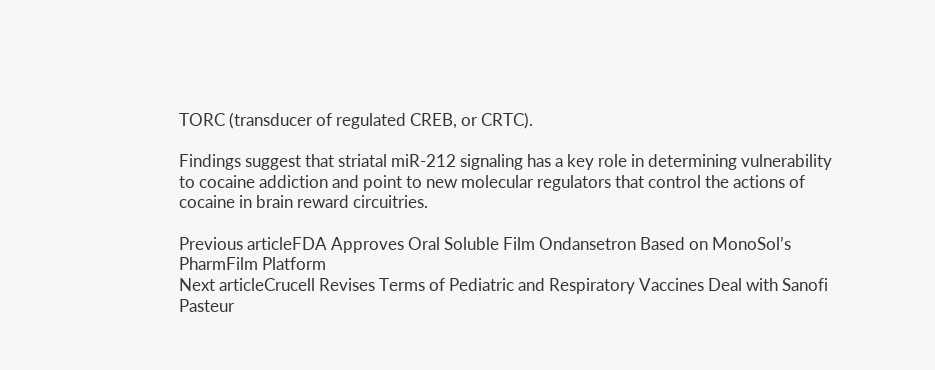TORC (transducer of regulated CREB, or CRTC).

Findings suggest that striatal miR-212 signaling has a key role in determining vulnerability to cocaine addiction and point to new molecular regulators that control the actions of cocaine in brain reward circuitries.

Previous articleFDA Approves Oral Soluble Film Ondansetron Based on MonoSol’s PharmFilm Platform
Next articleCrucell Revises Terms of Pediatric and Respiratory Vaccines Deal with Sanofi Pasteur